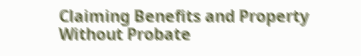Claiming Benefits and Property Without Probate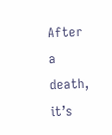After a death, it’s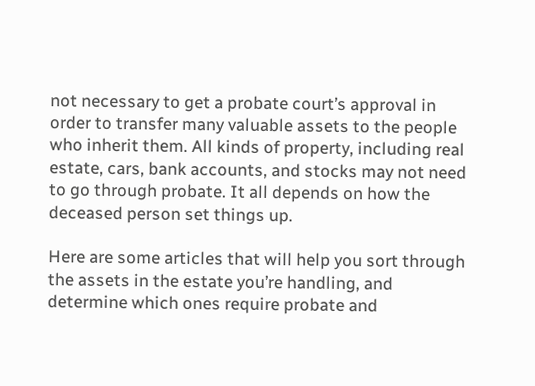not necessary to get a probate court’s approval in order to transfer many valuable assets to the people who inherit them. All kinds of property, including real estate, cars, bank accounts, and stocks may not need to go through probate. It all depends on how the deceased person set things up.

Here are some articles that will help you sort through the assets in the estate you’re handling, and determine which ones require probate and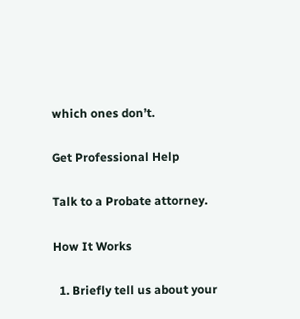which ones don’t.

Get Professional Help

Talk to a Probate attorney.

How It Works

  1. Briefly tell us about your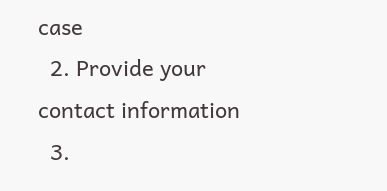case
  2. Provide your contact information
  3.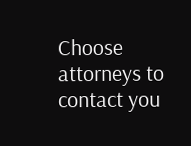Choose attorneys to contact you